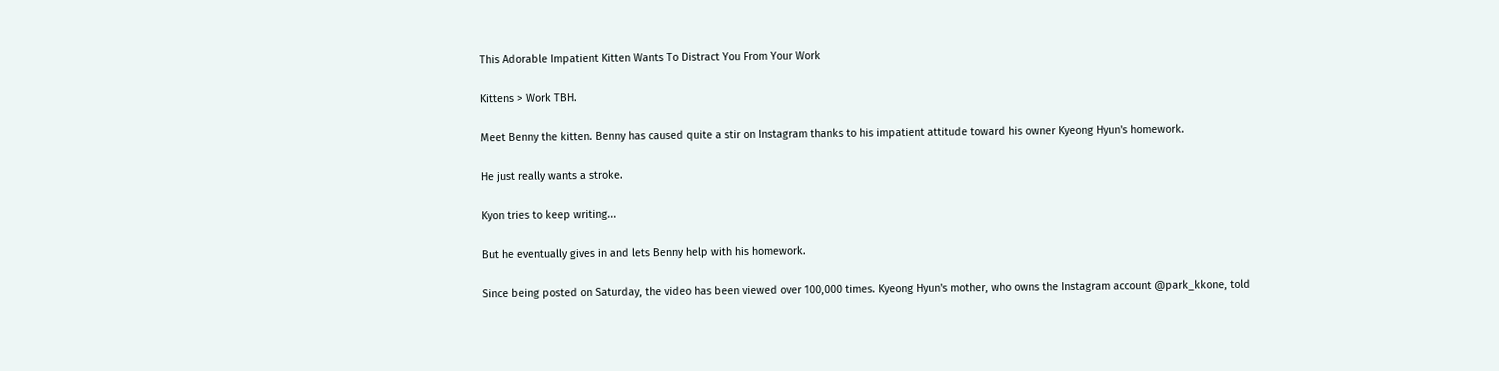This Adorable Impatient Kitten Wants To Distract You From Your Work

Kittens > Work TBH.

Meet Benny the kitten. Benny has caused quite a stir on Instagram thanks to his impatient attitude toward his owner Kyeong Hyun's homework.

He just really wants a stroke.

Kyon tries to keep writing...

But he eventually gives in and lets Benny help with his homework.

Since being posted on Saturday, the video has been viewed over 100,000 times. Kyeong Hyun's mother, who owns the Instagram account @park_kkone, told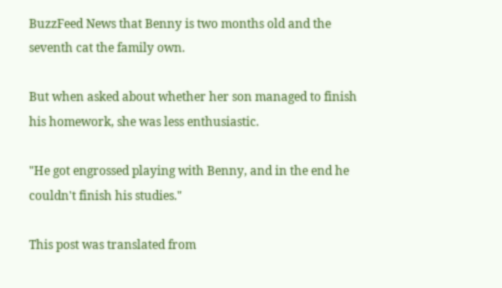BuzzFeed News that Benny is two months old and the seventh cat the family own.

But when asked about whether her son managed to finish his homework, she was less enthusiastic.

"He got engrossed playing with Benny, and in the end he couldn't finish his studies."

This post was translated from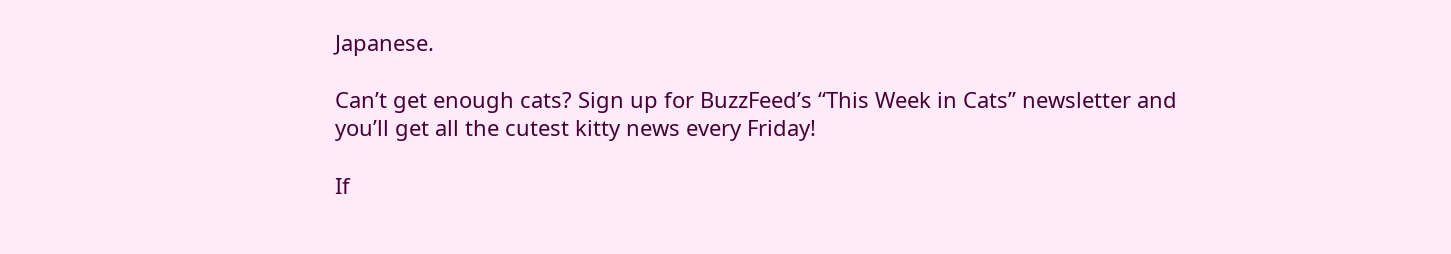Japanese.

Can’t get enough cats? Sign up for BuzzFeed’s “This Week in Cats” newsletter and you’ll get all the cutest kitty news every Friday!

If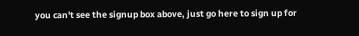you can't see the signup box above, just go here to sign up for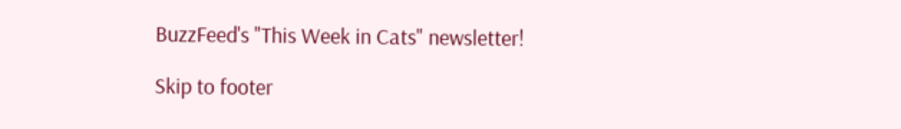BuzzFeed's "This Week in Cats" newsletter!

Skip to footer